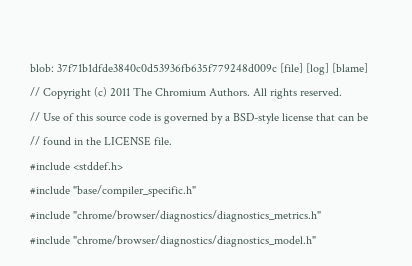blob: 37f71b1dfde3840c0d53936fb635f779248d009c [file] [log] [blame]
// Copyright (c) 2011 The Chromium Authors. All rights reserved.
// Use of this source code is governed by a BSD-style license that can be
// found in the LICENSE file.
#include <stddef.h>
#include "base/compiler_specific.h"
#include "chrome/browser/diagnostics/diagnostics_metrics.h"
#include "chrome/browser/diagnostics/diagnostics_model.h"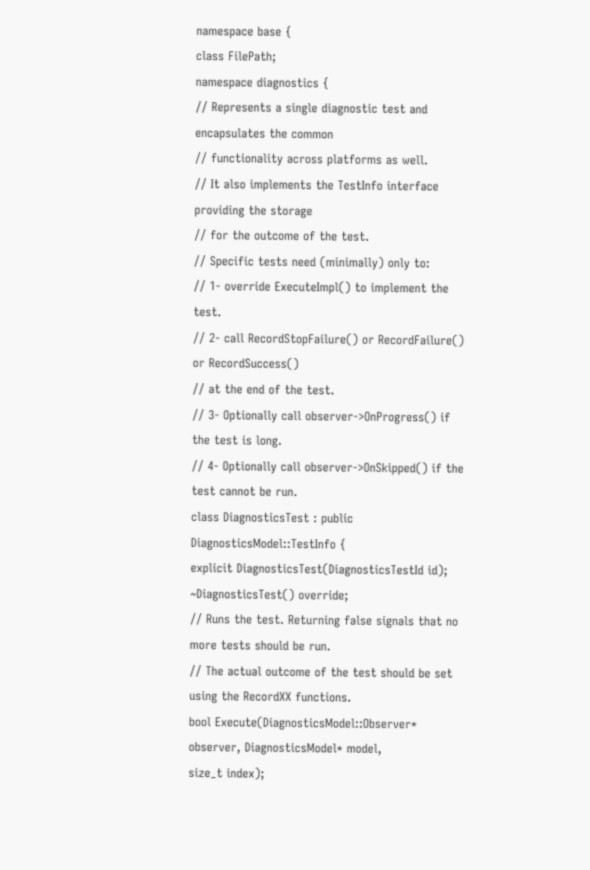namespace base {
class FilePath;
namespace diagnostics {
// Represents a single diagnostic test and encapsulates the common
// functionality across platforms as well.
// It also implements the TestInfo interface providing the storage
// for the outcome of the test.
// Specific tests need (minimally) only to:
// 1- override ExecuteImpl() to implement the test.
// 2- call RecordStopFailure() or RecordFailure() or RecordSuccess()
// at the end of the test.
// 3- Optionally call observer->OnProgress() if the test is long.
// 4- Optionally call observer->OnSkipped() if the test cannot be run.
class DiagnosticsTest : public DiagnosticsModel::TestInfo {
explicit DiagnosticsTest(DiagnosticsTestId id);
~DiagnosticsTest() override;
// Runs the test. Returning false signals that no more tests should be run.
// The actual outcome of the test should be set using the RecordXX functions.
bool Execute(DiagnosticsModel::Observer* observer, DiagnosticsModel* model,
size_t index);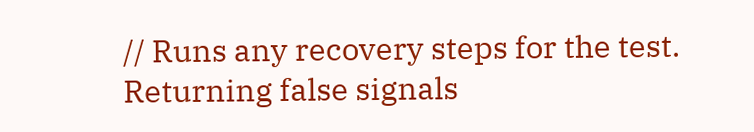// Runs any recovery steps for the test. Returning false signals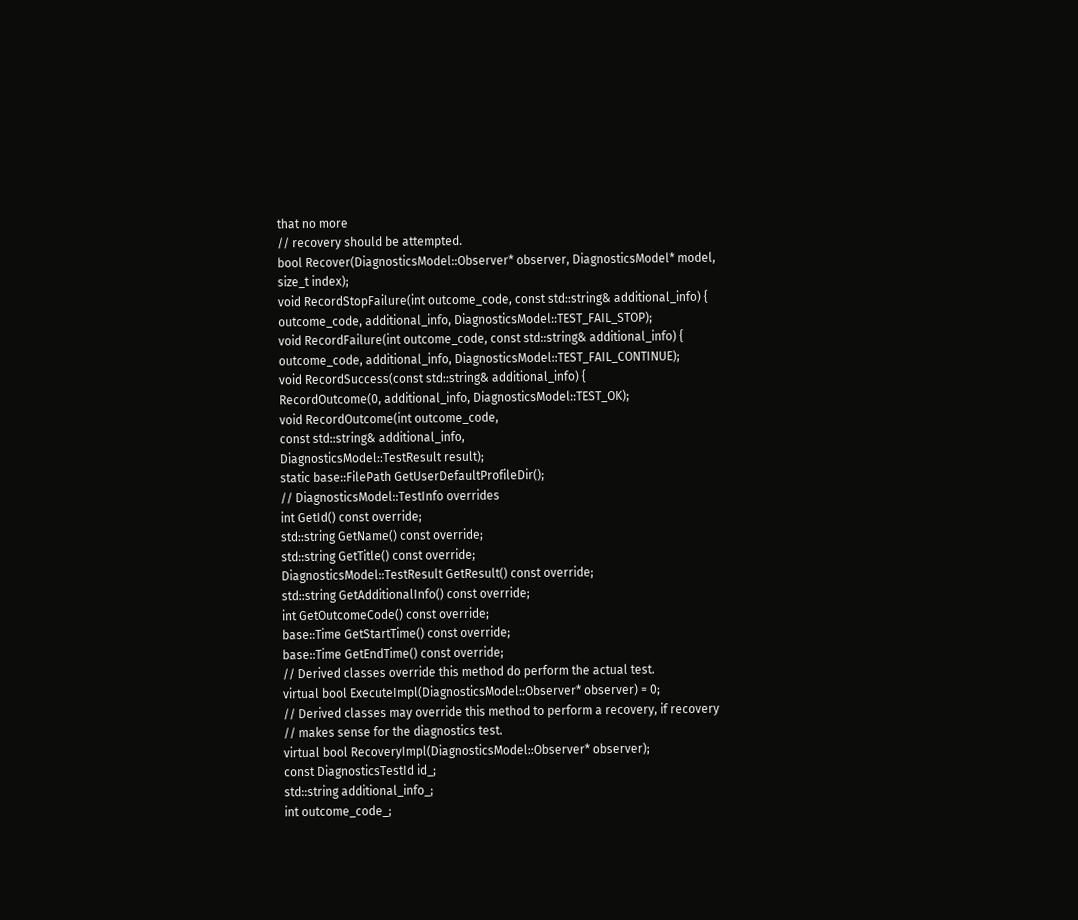that no more
// recovery should be attempted.
bool Recover(DiagnosticsModel::Observer* observer, DiagnosticsModel* model,
size_t index);
void RecordStopFailure(int outcome_code, const std::string& additional_info) {
outcome_code, additional_info, DiagnosticsModel::TEST_FAIL_STOP);
void RecordFailure(int outcome_code, const std::string& additional_info) {
outcome_code, additional_info, DiagnosticsModel::TEST_FAIL_CONTINUE);
void RecordSuccess(const std::string& additional_info) {
RecordOutcome(0, additional_info, DiagnosticsModel::TEST_OK);
void RecordOutcome(int outcome_code,
const std::string& additional_info,
DiagnosticsModel::TestResult result);
static base::FilePath GetUserDefaultProfileDir();
// DiagnosticsModel::TestInfo overrides
int GetId() const override;
std::string GetName() const override;
std::string GetTitle() const override;
DiagnosticsModel::TestResult GetResult() const override;
std::string GetAdditionalInfo() const override;
int GetOutcomeCode() const override;
base::Time GetStartTime() const override;
base::Time GetEndTime() const override;
// Derived classes override this method do perform the actual test.
virtual bool ExecuteImpl(DiagnosticsModel::Observer* observer) = 0;
// Derived classes may override this method to perform a recovery, if recovery
// makes sense for the diagnostics test.
virtual bool RecoveryImpl(DiagnosticsModel::Observer* observer);
const DiagnosticsTestId id_;
std::string additional_info_;
int outcome_code_;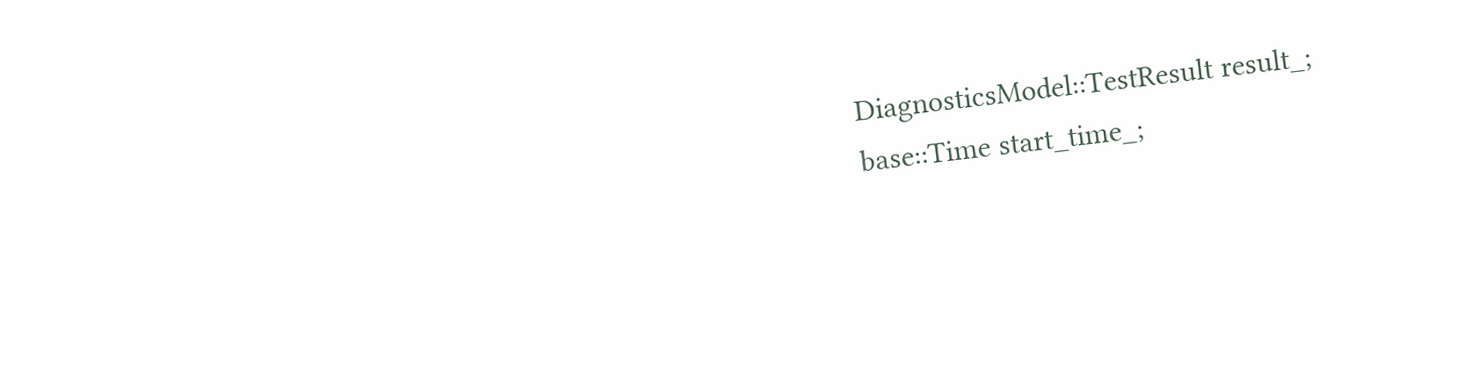DiagnosticsModel::TestResult result_;
base::Time start_time_;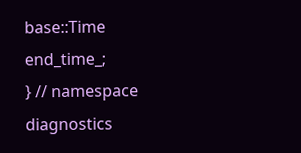base::Time end_time_;
} // namespace diagnostics